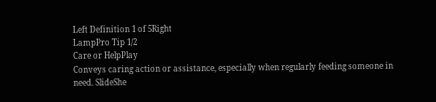Left Definition 1 of 5Right
LampPro Tip 1/2
Care or HelpPlay
Conveys caring action or assistance, especially when regularly feeding someone in need. SlideShe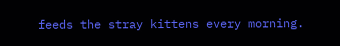feeds the stray kittens every morning.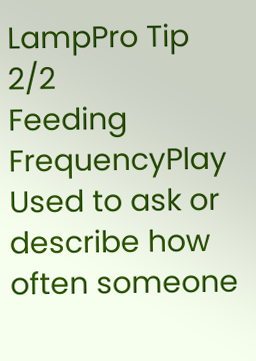LampPro Tip 2/2
Feeding FrequencyPlay
Used to ask or describe how often someone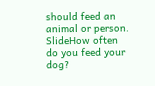should feed an animal or person. SlideHow often do you feed your dog?